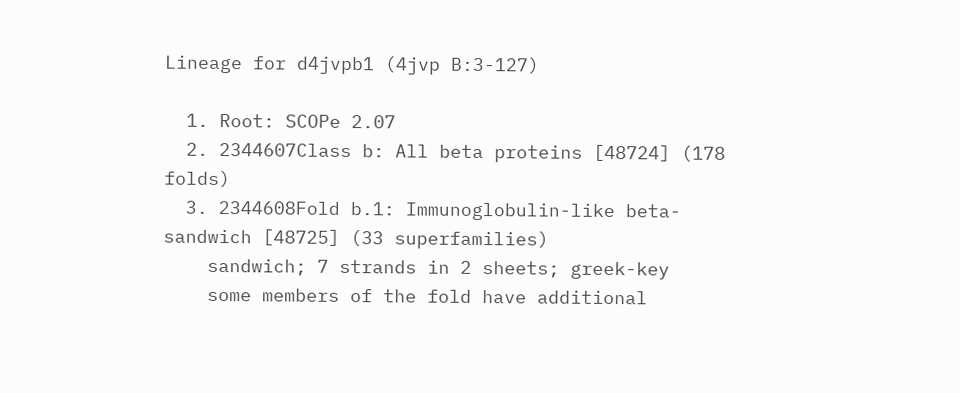Lineage for d4jvpb1 (4jvp B:3-127)

  1. Root: SCOPe 2.07
  2. 2344607Class b: All beta proteins [48724] (178 folds)
  3. 2344608Fold b.1: Immunoglobulin-like beta-sandwich [48725] (33 superfamilies)
    sandwich; 7 strands in 2 sheets; greek-key
    some members of the fold have additional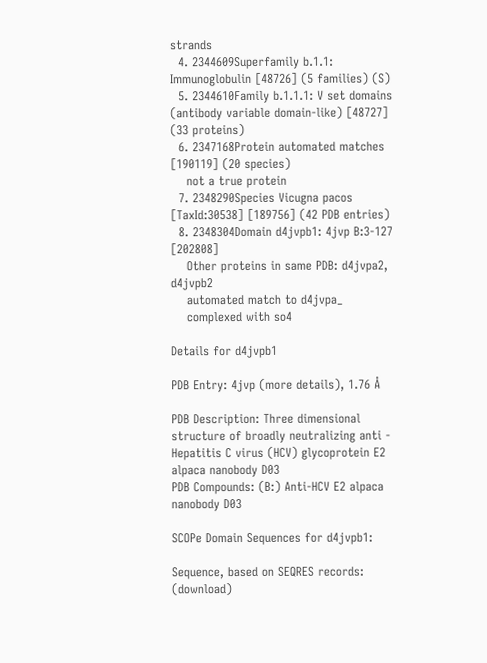strands
  4. 2344609Superfamily b.1.1: Immunoglobulin [48726] (5 families) (S)
  5. 2344610Family b.1.1.1: V set domains (antibody variable domain-like) [48727] (33 proteins)
  6. 2347168Protein automated matches [190119] (20 species)
    not a true protein
  7. 2348290Species Vicugna pacos [TaxId:30538] [189756] (42 PDB entries)
  8. 2348304Domain d4jvpb1: 4jvp B:3-127 [202808]
    Other proteins in same PDB: d4jvpa2, d4jvpb2
    automated match to d4jvpa_
    complexed with so4

Details for d4jvpb1

PDB Entry: 4jvp (more details), 1.76 Å

PDB Description: Three dimensional structure of broadly neutralizing anti - Hepatitis C virus (HCV) glycoprotein E2 alpaca nanobody D03
PDB Compounds: (B:) Anti-HCV E2 alpaca nanobody D03

SCOPe Domain Sequences for d4jvpb1:

Sequence, based on SEQRES records: (download)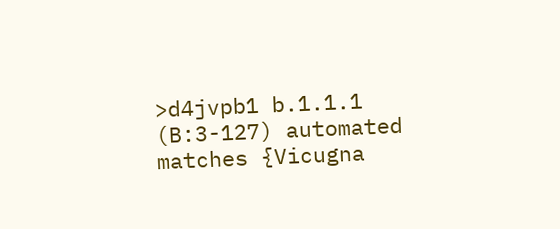>d4jvpb1 b.1.1.1 (B:3-127) automated matches {Vicugna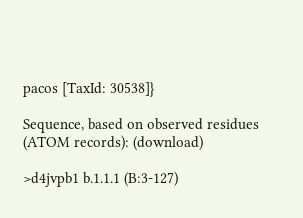pacos [TaxId: 30538]}

Sequence, based on observed residues (ATOM records): (download)

>d4jvpb1 b.1.1.1 (B:3-127)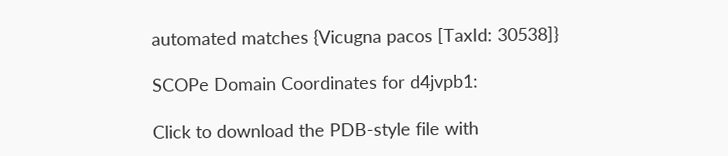automated matches {Vicugna pacos [TaxId: 30538]}

SCOPe Domain Coordinates for d4jvpb1:

Click to download the PDB-style file with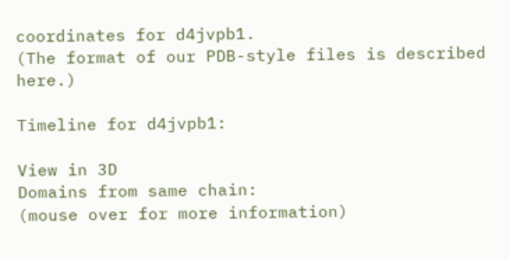coordinates for d4jvpb1.
(The format of our PDB-style files is described here.)

Timeline for d4jvpb1:

View in 3D
Domains from same chain:
(mouse over for more information)